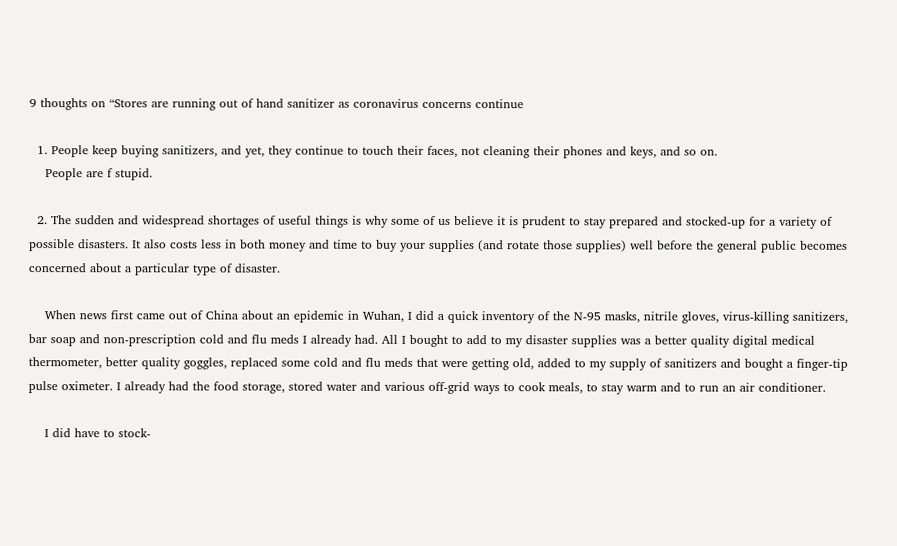9 thoughts on “Stores are running out of hand sanitizer as coronavirus concerns continue

  1. People keep buying sanitizers, and yet, they continue to touch their faces, not cleaning their phones and keys, and so on.
    People are f stupid.

  2. The sudden and widespread shortages of useful things is why some of us believe it is prudent to stay prepared and stocked-up for a variety of possible disasters. It also costs less in both money and time to buy your supplies (and rotate those supplies) well before the general public becomes concerned about a particular type of disaster.

    When news first came out of China about an epidemic in Wuhan, I did a quick inventory of the N-95 masks, nitrile gloves, virus-killing sanitizers, bar soap and non-prescription cold and flu meds I already had. All I bought to add to my disaster supplies was a better quality digital medical thermometer, better quality goggles, replaced some cold and flu meds that were getting old, added to my supply of sanitizers and bought a finger-tip pulse oximeter. I already had the food storage, stored water and various off-grid ways to cook meals, to stay warm and to run an air conditioner.

    I did have to stock-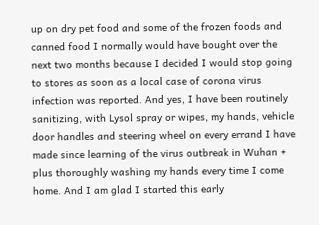up on dry pet food and some of the frozen foods and canned food I normally would have bought over the next two months because I decided I would stop going to stores as soon as a local case of corona virus infection was reported. And yes, I have been routinely sanitizing, with Lysol spray or wipes, my hands, vehicle door handles and steering wheel on every errand I have made since learning of the virus outbreak in Wuhan + plus thoroughly washing my hands every time I come home. And I am glad I started this early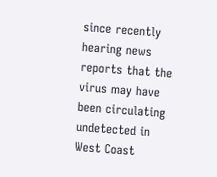since recently hearing news reports that the virus may have been circulating undetected in West Coast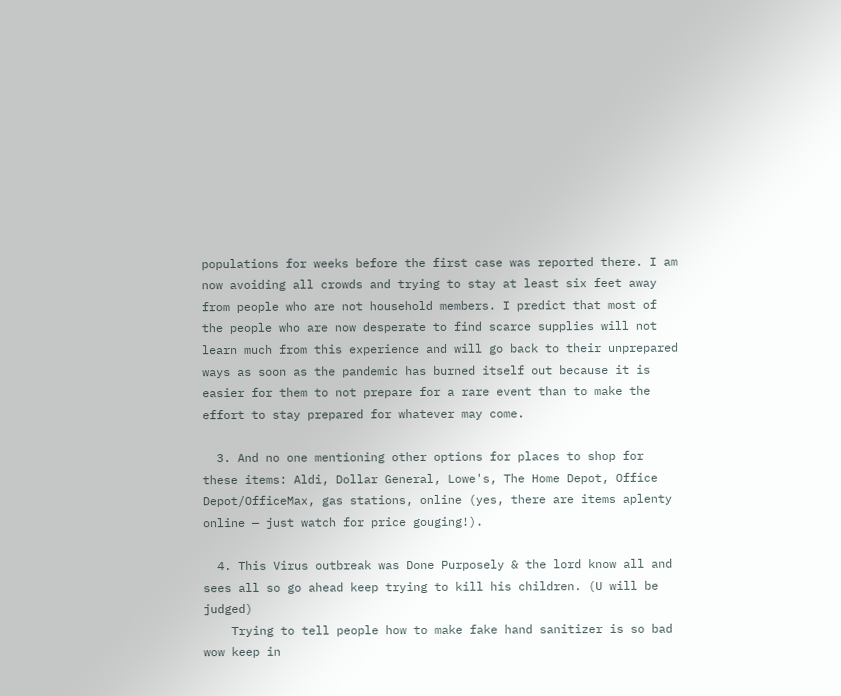populations for weeks before the first case was reported there. I am now avoiding all crowds and trying to stay at least six feet away from people who are not household members. I predict that most of the people who are now desperate to find scarce supplies will not learn much from this experience and will go back to their unprepared ways as soon as the pandemic has burned itself out because it is easier for them to not prepare for a rare event than to make the effort to stay prepared for whatever may come.

  3. And no one mentioning other options for places to shop for these items: Aldi, Dollar General, Lowe's, The Home Depot, Office Depot/OfficeMax, gas stations, online (yes, there are items aplenty online — just watch for price gouging!).

  4. This Virus outbreak was Done Purposely & the lord know all and sees all so go ahead keep trying to kill his children. (U will be judged)
    Trying to tell people how to make fake hand sanitizer is so bad wow keep in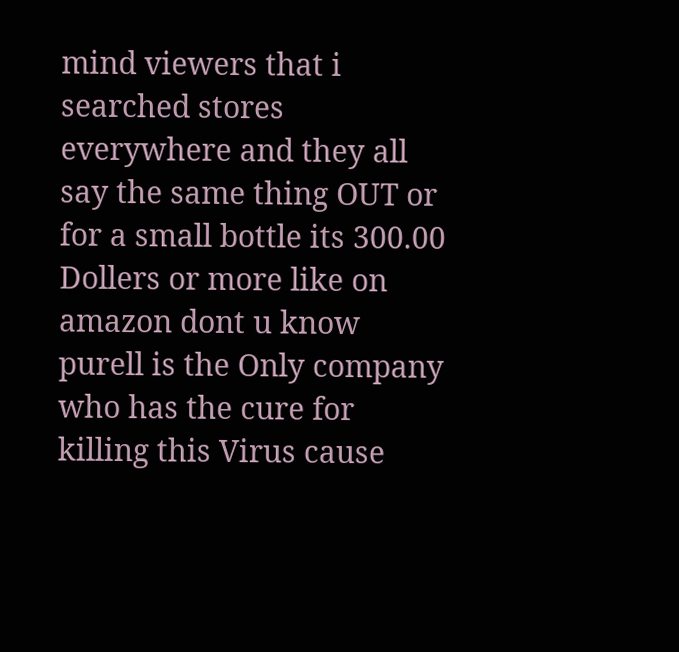mind viewers that i searched stores everywhere and they all say the same thing OUT or for a small bottle its 300.00 Dollers or more like on amazon dont u know purell is the Only company who has the cure for killing this Virus cause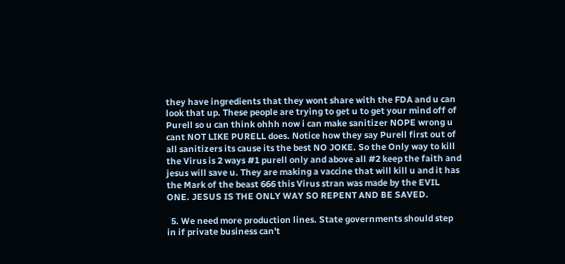they have ingredients that they wont share with the FDA and u can look that up. These people are trying to get u to get your mind off of Purell so u can think ohhh now i can make sanitizer NOPE wrong u cant NOT LIKE PURELL does. Notice how they say Purell first out of all sanitizers its cause its the best NO JOKE. So the Only way to kill the Virus is 2 ways #1 purell only and above all #2 keep the faith and jesus will save u. They are making a vaccine that will kill u and it has the Mark of the beast 666 this Virus stran was made by the EVIL ONE. JESUS IS THE ONLY WAY SO REPENT AND BE SAVED.

  5. We need more production lines. State governments should step in if private business can't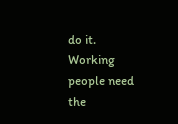do it. Working people need the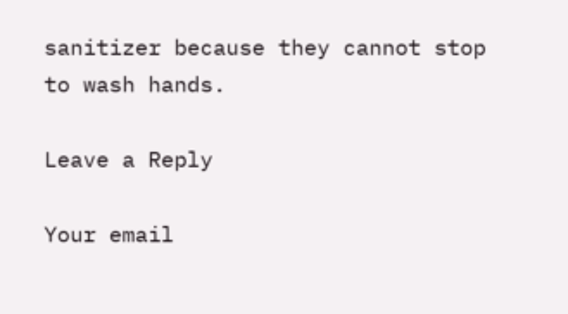sanitizer because they cannot stop to wash hands.

Leave a Reply

Your email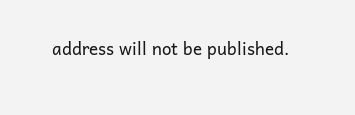address will not be published.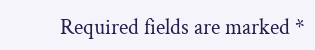Required fields are marked *